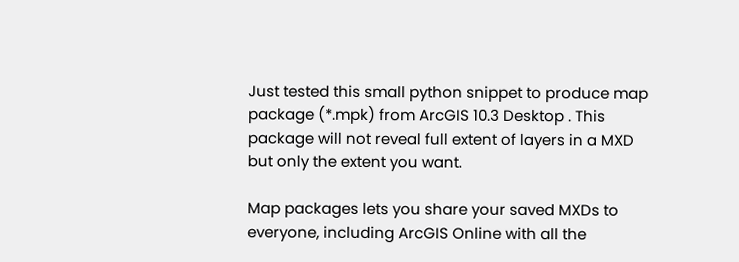Just tested this small python snippet to produce map package (*.mpk) from ArcGIS 10.3 Desktop . This package will not reveal full extent of layers in a MXD but only the extent you want.

Map packages lets you share your saved MXDs to everyone, including ArcGIS Online with all the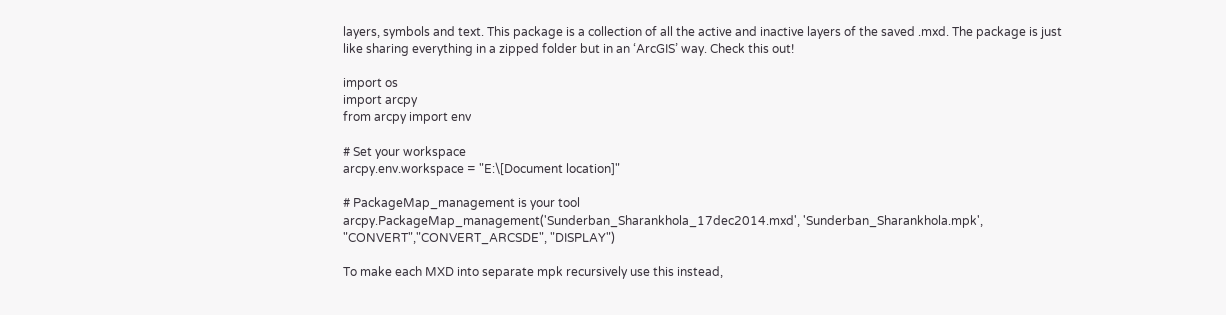layers, symbols and text. This package is a collection of all the active and inactive layers of the saved .mxd. The package is just like sharing everything in a zipped folder but in an ‘ArcGIS’ way. Check this out!

import os
import arcpy
from arcpy import env

# Set your workspace
arcpy.env.workspace = "E:\[Document location]"

# PackageMap_management is your tool
arcpy.PackageMap_management('Sunderban_Sharankhola_17dec2014.mxd', 'Sunderban_Sharankhola.mpk', "CONVERT","CONVERT_ARCSDE", "DISPLAY")

To make each MXD into separate mpk recursively use this instead,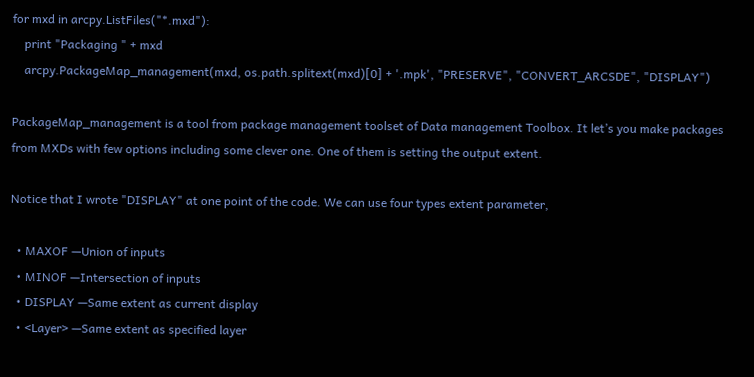for mxd in arcpy.ListFiles("*.mxd"):
    print "Packaging " + mxd
    arcpy.PackageMap_management(mxd, os.path.splitext(mxd)[0] + '.mpk', "PRESERVE", "CONVERT_ARCSDE", "DISPLAY")

PackageMap_management is a tool from package management toolset of Data management Toolbox. It let’s you make packages from MXDs with few options including some clever one. One of them is setting the output extent.

Notice that I wrote "DISPLAY" at one point of the code. We can use four types extent parameter,

  • MAXOF —Union of inputs
  • MINOF —Intersection of inputs
  • DISPLAY —Same extent as current display
  • <Layer> —Same extent as specified layer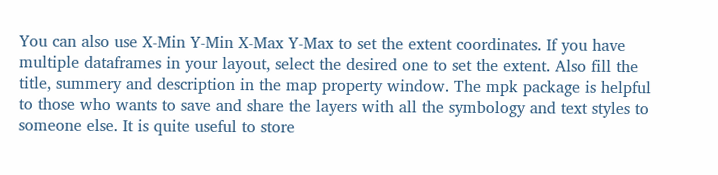You can also use X-Min Y-Min X-Max Y-Max to set the extent coordinates. If you have multiple dataframes in your layout, select the desired one to set the extent. Also fill the title, summery and description in the map property window. The mpk package is helpful to those who wants to save and share the layers with all the symbology and text styles to someone else. It is quite useful to store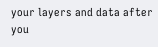your layers and data after you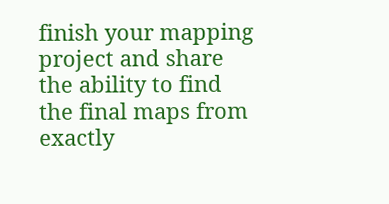finish your mapping project and share the ability to find the final maps from exactly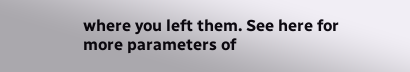where you left them. See here for more parameters of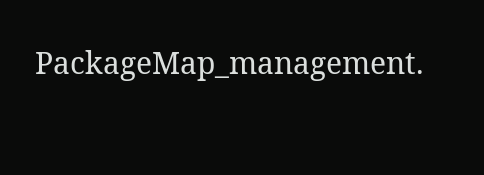PackageMap_management.